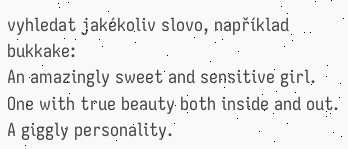vyhledat jakékoliv slovo, například bukkake:
An amazingly sweet and sensitive girl. One with true beauty both inside and out. A giggly personality.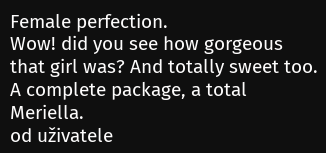Female perfection.
Wow! did you see how gorgeous that girl was? And totally sweet too. A complete package, a total Meriella.
od uživatele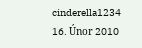cinderella1234 16. Únor 2010